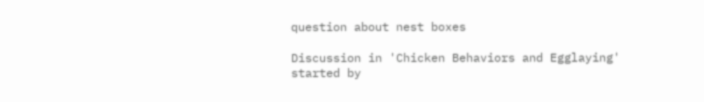question about nest boxes

Discussion in 'Chicken Behaviors and Egglaying' started by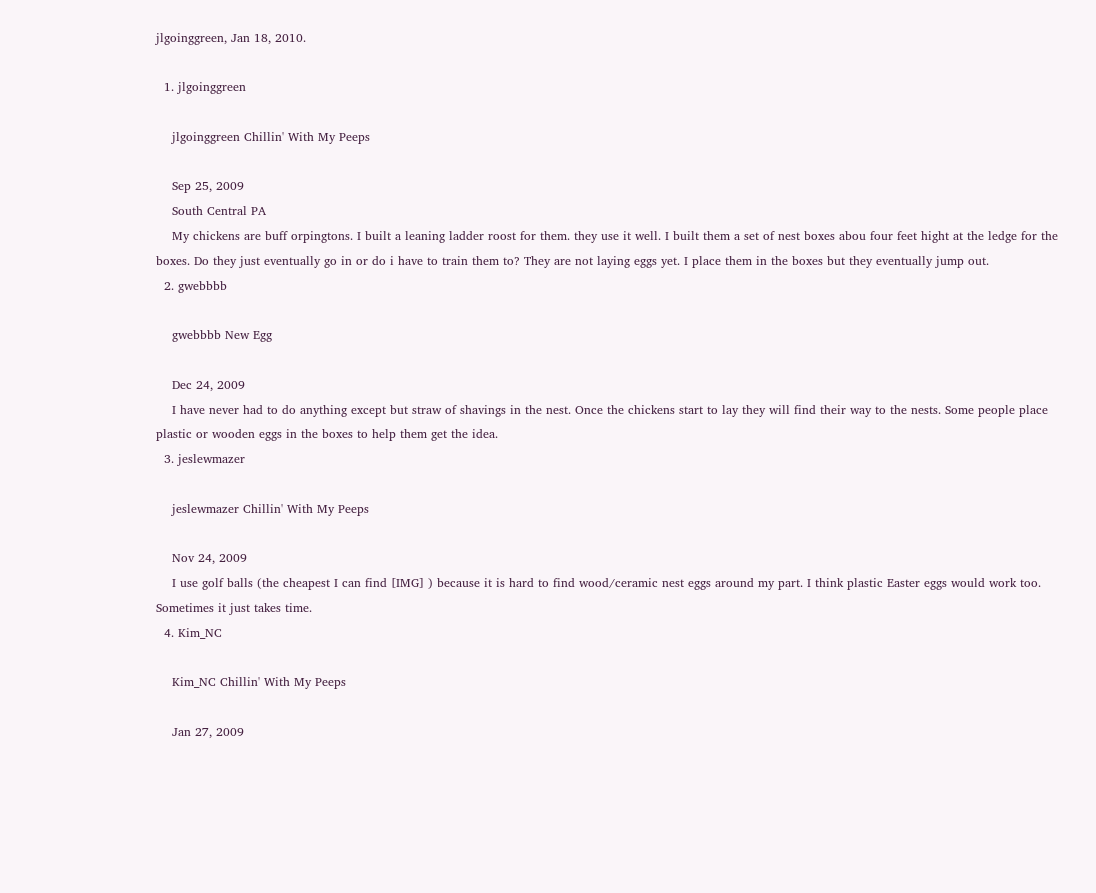jlgoinggreen, Jan 18, 2010.

  1. jlgoinggreen

    jlgoinggreen Chillin' With My Peeps

    Sep 25, 2009
    South Central PA
    My chickens are buff orpingtons. I built a leaning ladder roost for them. they use it well. I built them a set of nest boxes abou four feet hight at the ledge for the boxes. Do they just eventually go in or do i have to train them to? They are not laying eggs yet. I place them in the boxes but they eventually jump out.
  2. gwebbbb

    gwebbbb New Egg

    Dec 24, 2009
    I have never had to do anything except but straw of shavings in the nest. Once the chickens start to lay they will find their way to the nests. Some people place plastic or wooden eggs in the boxes to help them get the idea.
  3. jeslewmazer

    jeslewmazer Chillin' With My Peeps

    Nov 24, 2009
    I use golf balls (the cheapest I can find [IMG] ) because it is hard to find wood/ceramic nest eggs around my part. I think plastic Easter eggs would work too. Sometimes it just takes time.
  4. Kim_NC

    Kim_NC Chillin' With My Peeps

    Jan 27, 2009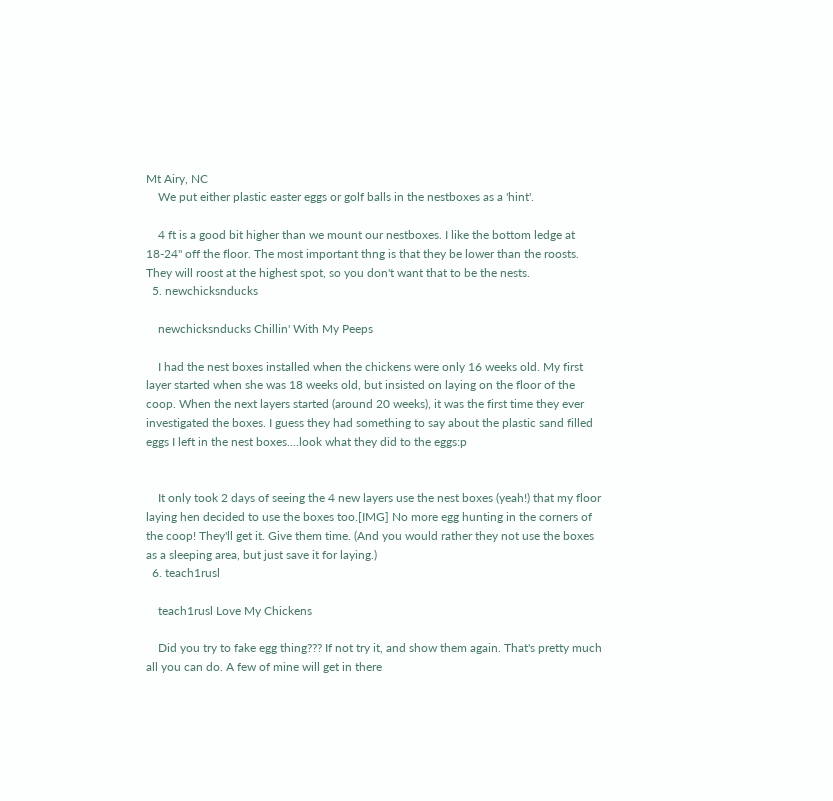Mt Airy, NC
    We put either plastic easter eggs or golf balls in the nestboxes as a 'hint'.

    4 ft is a good bit higher than we mount our nestboxes. I like the bottom ledge at 18-24" off the floor. The most important thng is that they be lower than the roosts. They will roost at the highest spot, so you don't want that to be the nests.
  5. newchicksnducks

    newchicksnducks Chillin' With My Peeps

    I had the nest boxes installed when the chickens were only 16 weeks old. My first layer started when she was 18 weeks old, but insisted on laying on the floor of the coop. When the next layers started (around 20 weeks), it was the first time they ever investigated the boxes. I guess they had something to say about the plastic sand filled eggs I left in the nest boxes....look what they did to the eggs:p


    It only took 2 days of seeing the 4 new layers use the nest boxes (yeah!) that my floor laying hen decided to use the boxes too.[IMG] No more egg hunting in the corners of the coop! They'll get it. Give them time. (And you would rather they not use the boxes as a sleeping area, but just save it for laying.)
  6. teach1rusl

    teach1rusl Love My Chickens

    Did you try to fake egg thing??? If not try it, and show them again. That's pretty much all you can do. A few of mine will get in there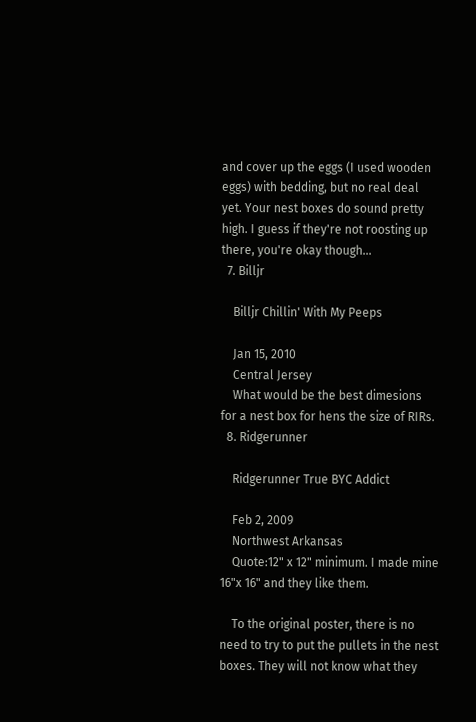and cover up the eggs (I used wooden eggs) with bedding, but no real deal yet. Your nest boxes do sound pretty high. I guess if they're not roosting up there, you're okay though...
  7. Billjr

    Billjr Chillin' With My Peeps

    Jan 15, 2010
    Central Jersey
    What would be the best dimesions for a nest box for hens the size of RIRs.
  8. Ridgerunner

    Ridgerunner True BYC Addict

    Feb 2, 2009
    Northwest Arkansas
    Quote:12" x 12" minimum. I made mine 16"x 16" and they like them.

    To the original poster, there is no need to try to put the pullets in the nest boxes. They will not know what they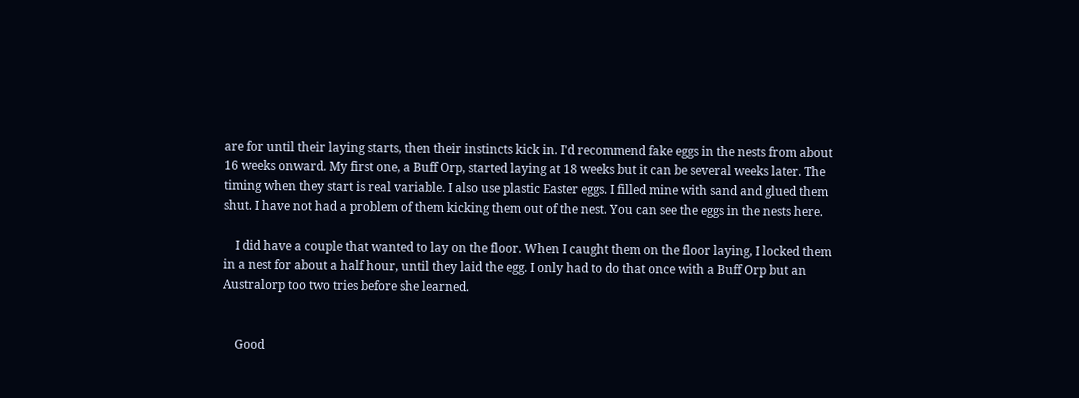are for until their laying starts, then their instincts kick in. I'd recommend fake eggs in the nests from about 16 weeks onward. My first one, a Buff Orp, started laying at 18 weeks but it can be several weeks later. The timing when they start is real variable. I also use plastic Easter eggs. I filled mine with sand and glued them shut. I have not had a problem of them kicking them out of the nest. You can see the eggs in the nests here.

    I did have a couple that wanted to lay on the floor. When I caught them on the floor laying, I locked them in a nest for about a half hour, until they laid the egg. I only had to do that once with a Buff Orp but an Australorp too two tries before she learned.


    Good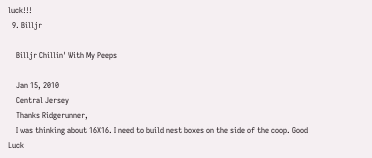luck!!!
  9. Billjr

    Billjr Chillin' With My Peeps

    Jan 15, 2010
    Central Jersey
    Thanks Ridgerunner,
    I was thinking about 16X16. I need to build nest boxes on the side of the coop. Good Luck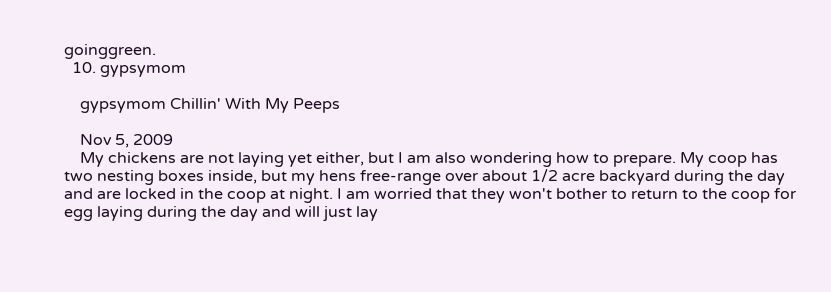goinggreen.
  10. gypsymom

    gypsymom Chillin' With My Peeps

    Nov 5, 2009
    My chickens are not laying yet either, but I am also wondering how to prepare. My coop has two nesting boxes inside, but my hens free-range over about 1/2 acre backyard during the day and are locked in the coop at night. I am worried that they won't bother to return to the coop for egg laying during the day and will just lay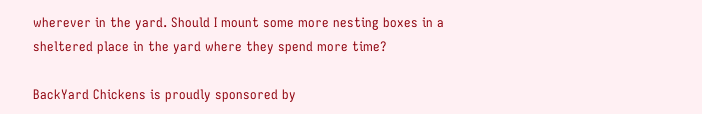wherever in the yard. Should I mount some more nesting boxes in a sheltered place in the yard where they spend more time?

BackYard Chickens is proudly sponsored by